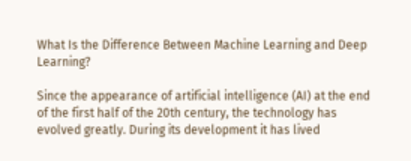What Is the Difference Between Machine Learning and Deep Learning?

Since the appearance of artificial intelligence (AI) at the end of the first half of the 20th century, the technology has evolved greatly. During its development it has lived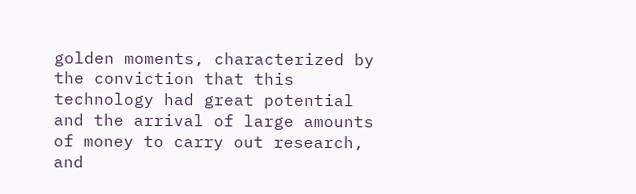golden moments, characterized by the conviction that this technology had great potential and the arrival of large amounts of money to carry out research, and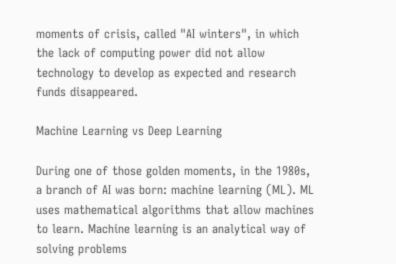moments of crisis, called "AI winters", in which the lack of computing power did not allow technology to develop as expected and research funds disappeared.

Machine Learning vs Deep Learning

During one of those golden moments, in the 1980s, a branch of AI was born: machine learning (ML). ML uses mathematical algorithms that allow machines to learn. Machine learning is an analytical way of solving problems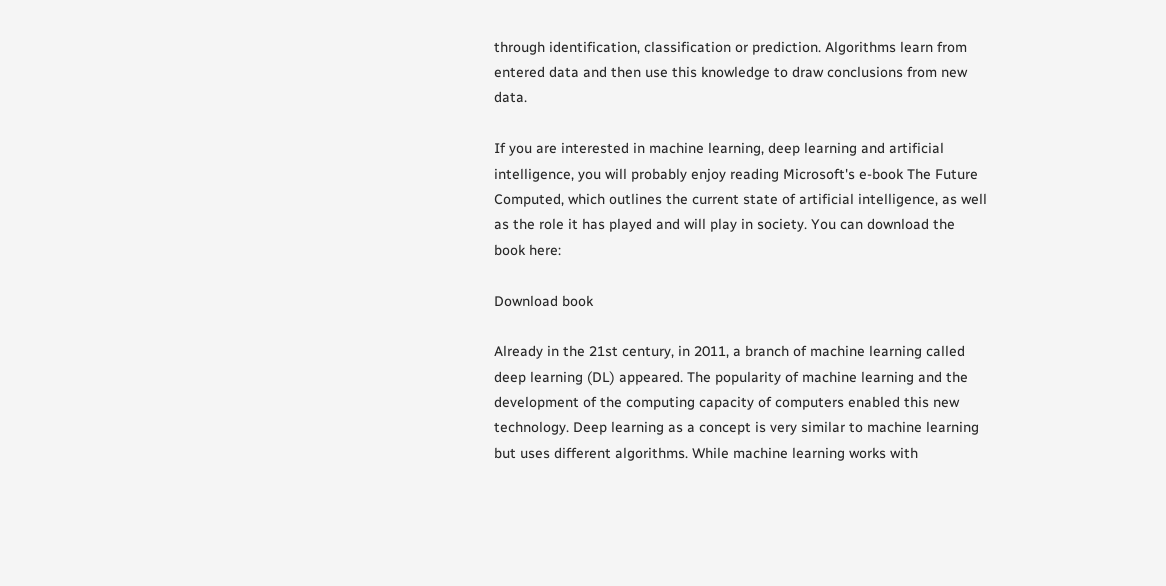through identification, classification or prediction. Algorithms learn from entered data and then use this knowledge to draw conclusions from new data.

If you are interested in machine learning, deep learning and artificial intelligence, you will probably enjoy reading Microsoft's e-book The Future Computed, which outlines the current state of artificial intelligence, as well as the role it has played and will play in society. You can download the book here:

Download book

Already in the 21st century, in 2011, a branch of machine learning called deep learning (DL) appeared. The popularity of machine learning and the development of the computing capacity of computers enabled this new technology. Deep learning as a concept is very similar to machine learning but uses different algorithms. While machine learning works with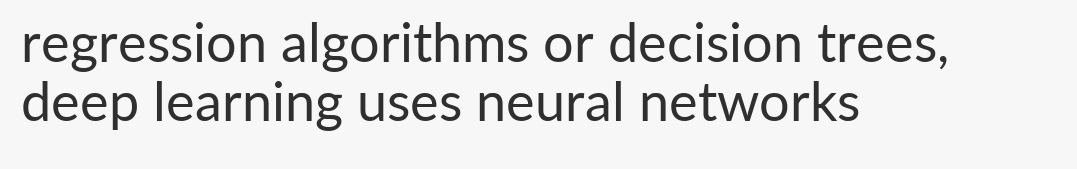regression algorithms or decision trees, deep learning uses neural networks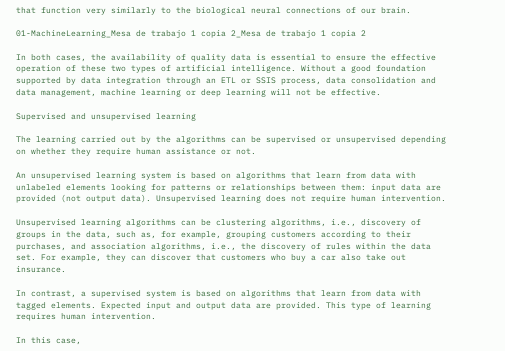that function very similarly to the biological neural connections of our brain.

01-MachineLearning_Mesa de trabajo 1 copia 2_Mesa de trabajo 1 copia 2

In both cases, the availability of quality data is essential to ensure the effective operation of these two types of artificial intelligence. Without a good foundation supported by data integration through an ETL or SSIS process, data consolidation and data management, machine learning or deep learning will not be effective.

Supervised and unsupervised learning

The learning carried out by the algorithms can be supervised or unsupervised depending on whether they require human assistance or not.

An unsupervised learning system is based on algorithms that learn from data with unlabeled elements looking for patterns or relationships between them: input data are provided (not output data). Unsupervised learning does not require human intervention.

Unsupervised learning algorithms can be clustering algorithms, i.e., discovery of groups in the data, such as, for example, grouping customers according to their purchases, and association algorithms, i.e., the discovery of rules within the data set. For example, they can discover that customers who buy a car also take out insurance.

In contrast, a supervised system is based on algorithms that learn from data with tagged elements. Expected input and output data are provided. This type of learning requires human intervention.

In this case,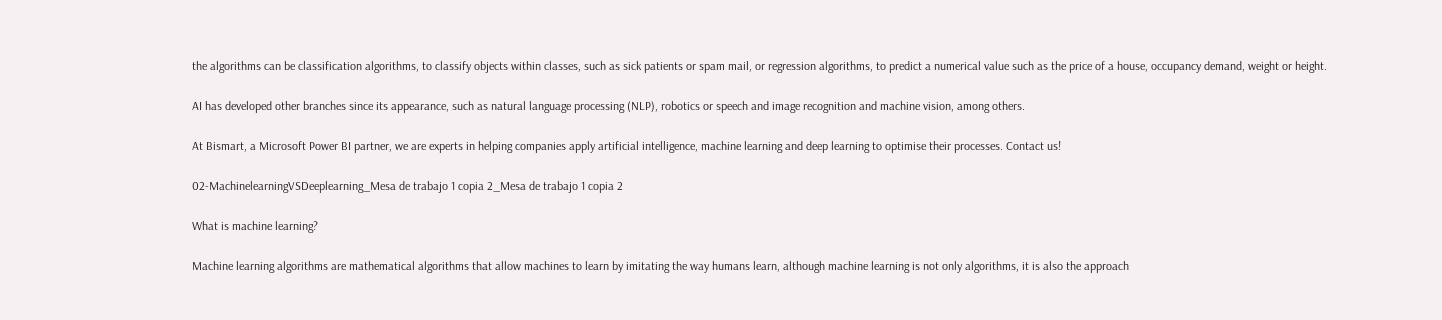the algorithms can be classification algorithms, to classify objects within classes, such as sick patients or spam mail, or regression algorithms, to predict a numerical value such as the price of a house, occupancy demand, weight or height.

AI has developed other branches since its appearance, such as natural language processing (NLP), robotics or speech and image recognition and machine vision, among others.

At Bismart, a Microsoft Power BI partner, we are experts in helping companies apply artificial intelligence, machine learning and deep learning to optimise their processes. Contact us!

02-MachinelearningVSDeeplearning_Mesa de trabajo 1 copia 2_Mesa de trabajo 1 copia 2

What is machine learning?

Machine learning algorithms are mathematical algorithms that allow machines to learn by imitating the way humans learn, although machine learning is not only algorithms, it is also the approach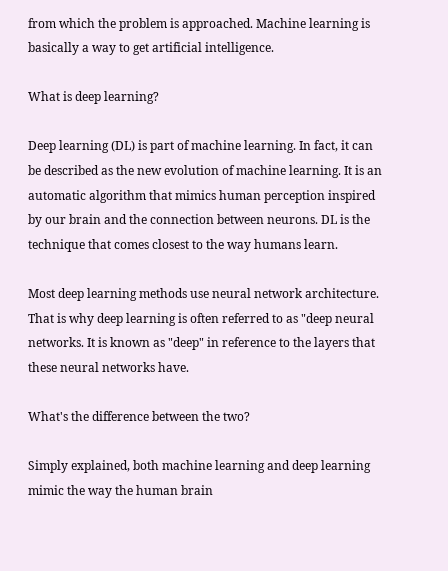from which the problem is approached. Machine learning is basically a way to get artificial intelligence.

What is deep learning?

Deep learning (DL) is part of machine learning. In fact, it can be described as the new evolution of machine learning. It is an automatic algorithm that mimics human perception inspired by our brain and the connection between neurons. DL is the technique that comes closest to the way humans learn.

Most deep learning methods use neural network architecture. That is why deep learning is often referred to as "deep neural networks. It is known as "deep" in reference to the layers that these neural networks have.

What's the difference between the two?

Simply explained, both machine learning and deep learning mimic the way the human brain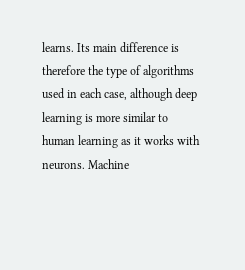learns. Its main difference is therefore the type of algorithms used in each case, although deep learning is more similar to human learning as it works with neurons. Machine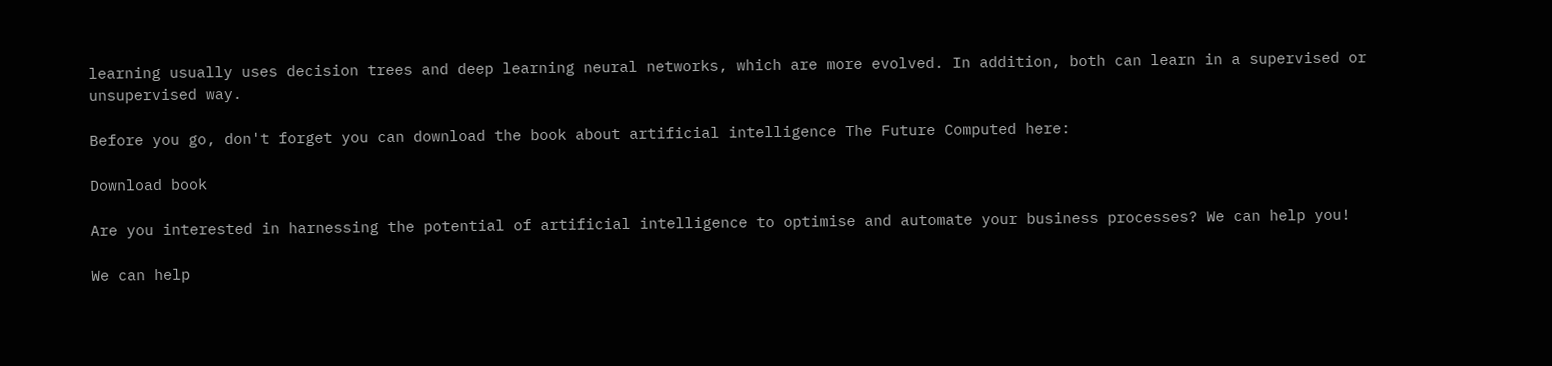learning usually uses decision trees and deep learning neural networks, which are more evolved. In addition, both can learn in a supervised or unsupervised way.

Before you go, don't forget you can download the book about artificial intelligence The Future Computed here:

Download book

Are you interested in harnessing the potential of artificial intelligence to optimise and automate your business processes? We can help you!

We can help